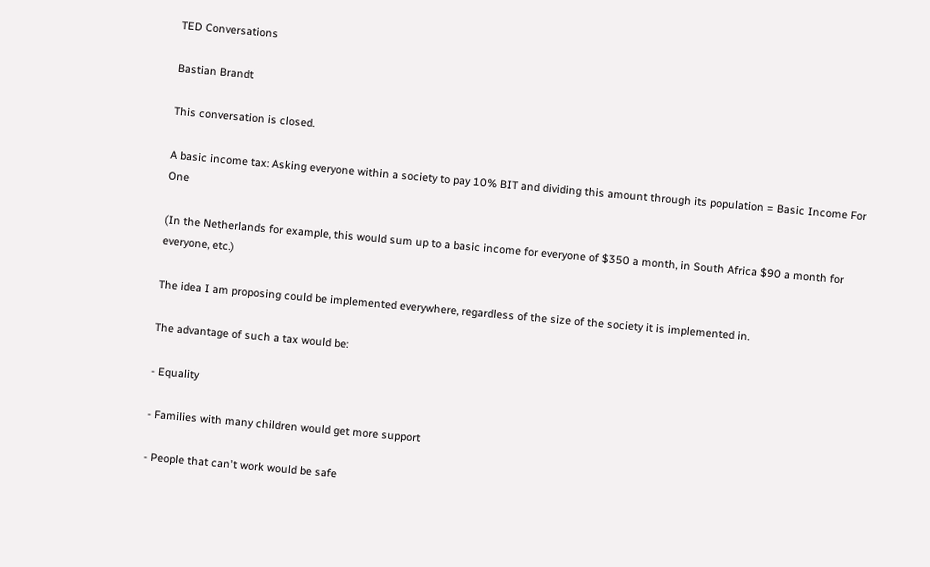TED Conversations

Bastian Brandt

This conversation is closed.

A basic income tax: Asking everyone within a society to pay 10% BIT and dividing this amount through its population = Basic Income For One

(In the Netherlands for example, this would sum up to a basic income for everyone of $350 a month, in South Africa $90 a month for everyone, etc.)

The idea I am proposing could be implemented everywhere, regardless of the size of the society it is implemented in.

The advantage of such a tax would be:

- Equality

- Families with many children would get more support

- People that can't work would be safe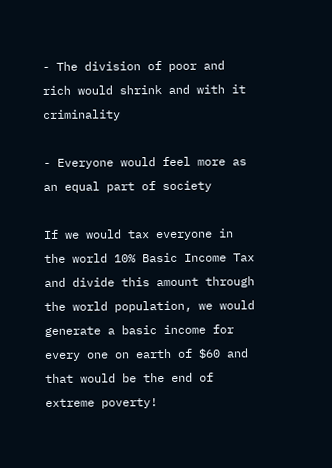- The division of poor and rich would shrink and with it criminality

- Everyone would feel more as an equal part of society

If we would tax everyone in the world 10% Basic Income Tax and divide this amount through the world population, we would generate a basic income for every one on earth of $60 and that would be the end of extreme poverty!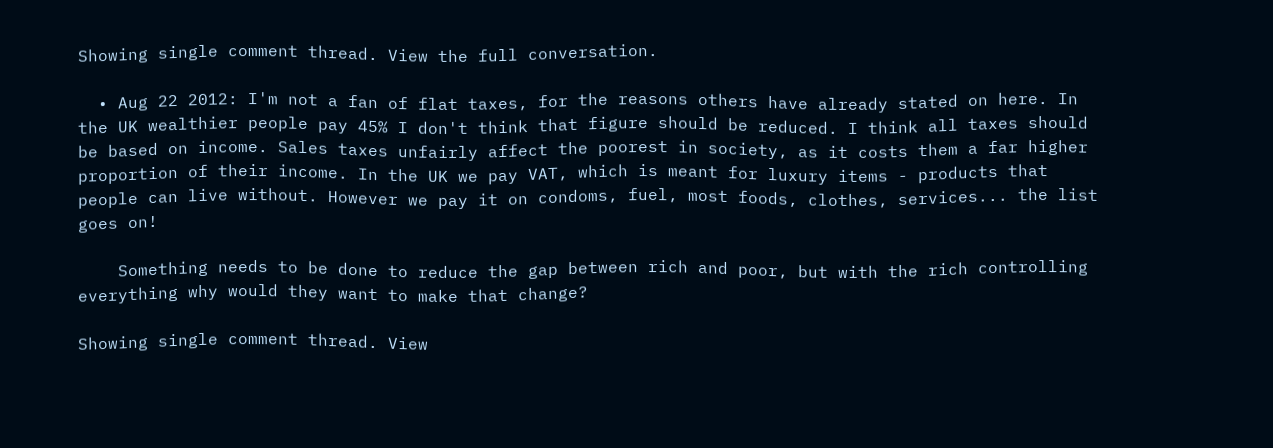Showing single comment thread. View the full conversation.

  • Aug 22 2012: I'm not a fan of flat taxes, for the reasons others have already stated on here. In the UK wealthier people pay 45% I don't think that figure should be reduced. I think all taxes should be based on income. Sales taxes unfairly affect the poorest in society, as it costs them a far higher proportion of their income. In the UK we pay VAT, which is meant for luxury items - products that people can live without. However we pay it on condoms, fuel, most foods, clothes, services... the list goes on!

    Something needs to be done to reduce the gap between rich and poor, but with the rich controlling everything why would they want to make that change?

Showing single comment thread. View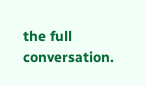the full conversation.